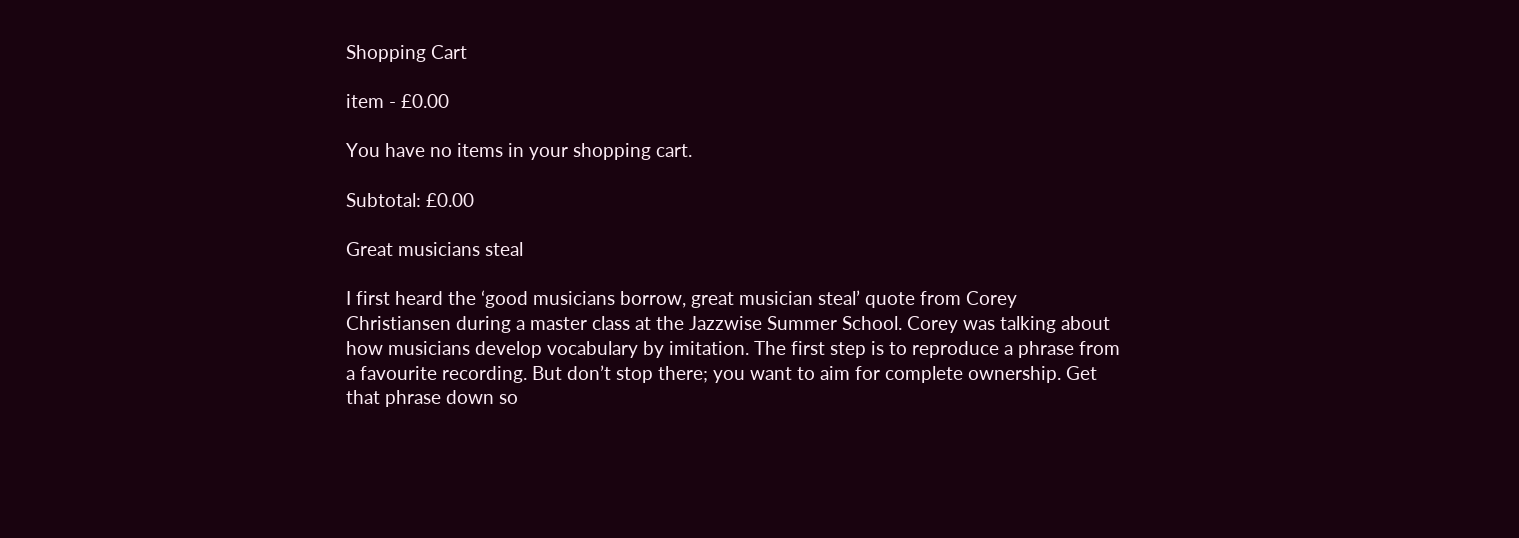Shopping Cart

item - £0.00

You have no items in your shopping cart.

Subtotal: £0.00

Great musicians steal

I first heard the ‘good musicians borrow, great musician steal’ quote from Corey Christiansen during a master class at the Jazzwise Summer School. Corey was talking about how musicians develop vocabulary by imitation. The first step is to reproduce a phrase from a favourite recording. But don’t stop there; you want to aim for complete ownership. Get that phrase down so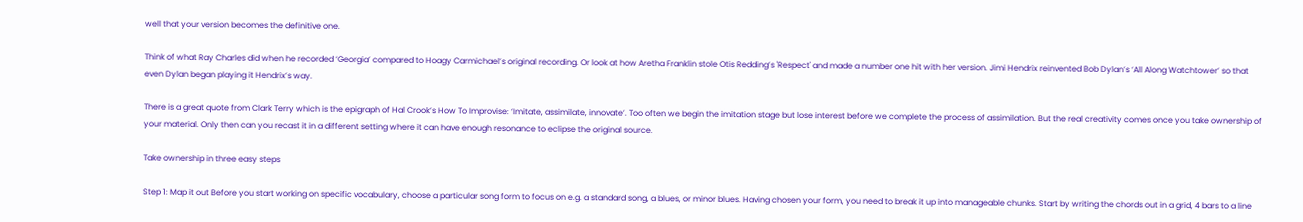well that your version becomes the definitive one.

Think of what Ray Charles did when he recorded ‘Georgia’ compared to Hoagy Carmichael’s original recording. Or look at how Aretha Franklin stole Otis Redding’s 'Respect' and made a number one hit with her version. Jimi Hendrix reinvented Bob Dylan’s ‘All Along Watchtower’ so that even Dylan began playing it Hendrix’s way.

There is a great quote from Clark Terry which is the epigraph of Hal Crook’s How To Improvise: ‘Imitate, assimilate, innovate’. Too often we begin the imitation stage but lose interest before we complete the process of assimilation. But the real creativity comes once you take ownership of your material. Only then can you recast it in a different setting where it can have enough resonance to eclipse the original source.

Take ownership in three easy steps

Step 1: Map it out Before you start working on specific vocabulary, choose a particular song form to focus on e.g. a standard song, a blues, or minor blues. Having chosen your form, you need to break it up into manageable chunks. Start by writing the chords out in a grid, 4 bars to a line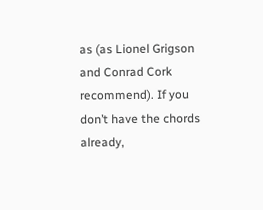as (as Lionel Grigson and Conrad Cork recommend). If you don’t have the chords already,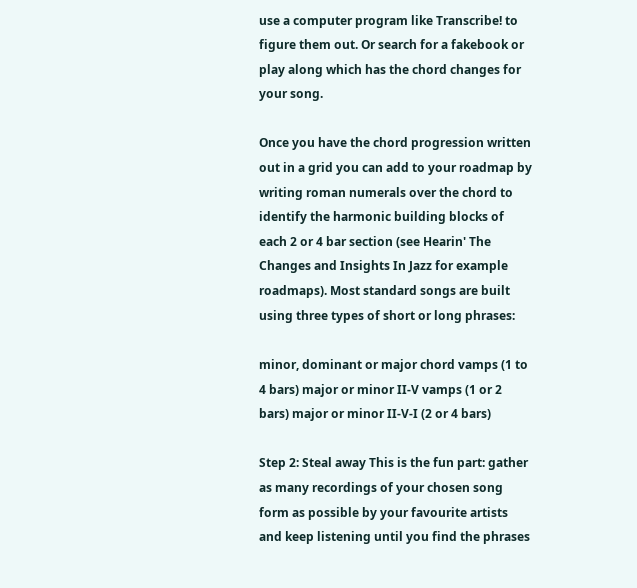use a computer program like Transcribe! to figure them out. Or search for a fakebook or play along which has the chord changes for your song.

Once you have the chord progression written out in a grid you can add to your roadmap by writing roman numerals over the chord to identify the harmonic building blocks of each 2 or 4 bar section (see Hearin' The Changes and Insights In Jazz for example roadmaps). Most standard songs are built using three types of short or long phrases:

minor, dominant or major chord vamps (1 to 4 bars) major or minor II-V vamps (1 or 2 bars) major or minor II-V-I (2 or 4 bars)

Step 2: Steal away This is the fun part: gather as many recordings of your chosen song form as possible by your favourite artists and keep listening until you find the phrases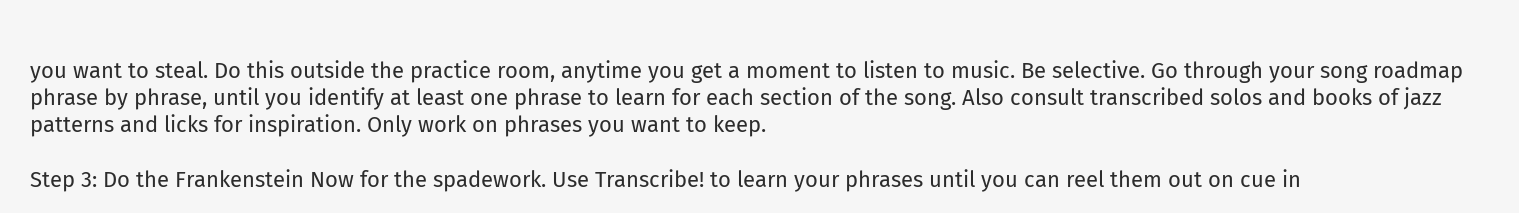you want to steal. Do this outside the practice room, anytime you get a moment to listen to music. Be selective. Go through your song roadmap phrase by phrase, until you identify at least one phrase to learn for each section of the song. Also consult transcribed solos and books of jazz patterns and licks for inspiration. Only work on phrases you want to keep.

Step 3: Do the Frankenstein Now for the spadework. Use Transcribe! to learn your phrases until you can reel them out on cue in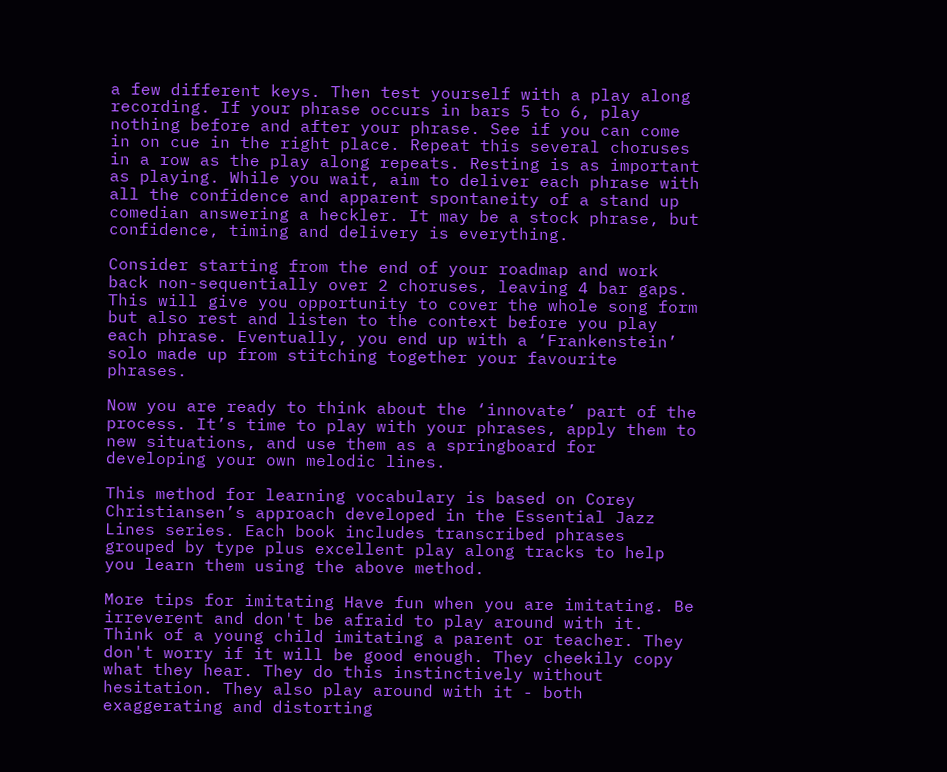a few different keys. Then test yourself with a play along recording. If your phrase occurs in bars 5 to 6, play nothing before and after your phrase. See if you can come in on cue in the right place. Repeat this several choruses in a row as the play along repeats. Resting is as important as playing. While you wait, aim to deliver each phrase with all the confidence and apparent spontaneity of a stand up comedian answering a heckler. It may be a stock phrase, but confidence, timing and delivery is everything.

Consider starting from the end of your roadmap and work back non-sequentially over 2 choruses, leaving 4 bar gaps. This will give you opportunity to cover the whole song form but also rest and listen to the context before you play each phrase. Eventually, you end up with a ‘Frankenstein’ solo made up from stitching together your favourite phrases.

Now you are ready to think about the ‘innovate’ part of the process. It’s time to play with your phrases, apply them to new situations, and use them as a springboard for developing your own melodic lines.

This method for learning vocabulary is based on Corey Christiansen’s approach developed in the Essential Jazz Lines series. Each book includes transcribed phrases grouped by type plus excellent play along tracks to help you learn them using the above method.

More tips for imitating Have fun when you are imitating. Be irreverent and don't be afraid to play around with it. Think of a young child imitating a parent or teacher. They don't worry if it will be good enough. They cheekily copy what they hear. They do this instinctively without hesitation. They also play around with it - both exaggerating and distorting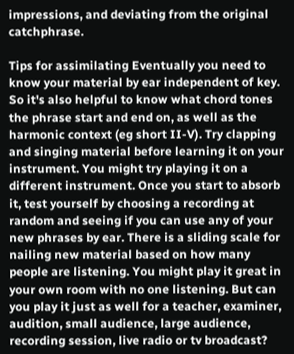impressions, and deviating from the original catchphrase.

Tips for assimilating Eventually you need to know your material by ear independent of key. So it's also helpful to know what chord tones the phrase start and end on, as well as the harmonic context (eg short II-V). Try clapping and singing material before learning it on your instrument. You might try playing it on a different instrument. Once you start to absorb it, test yourself by choosing a recording at random and seeing if you can use any of your new phrases by ear. There is a sliding scale for nailing new material based on how many people are listening. You might play it great in your own room with no one listening. But can you play it just as well for a teacher, examiner, audition, small audience, large audience, recording session, live radio or tv broadcast?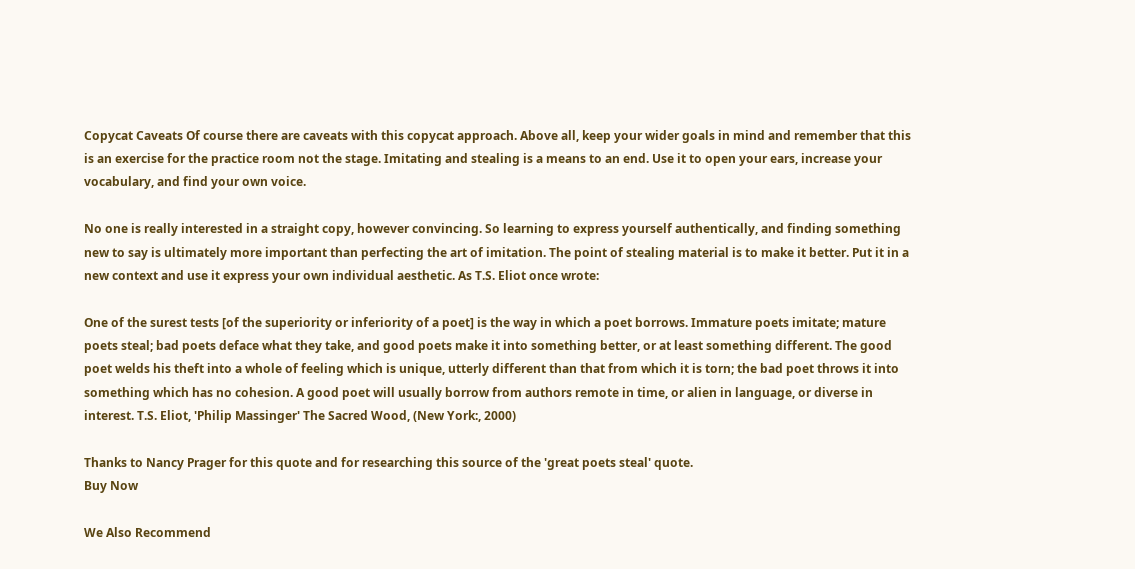Copycat Caveats Of course there are caveats with this copycat approach. Above all, keep your wider goals in mind and remember that this is an exercise for the practice room not the stage. Imitating and stealing is a means to an end. Use it to open your ears, increase your vocabulary, and find your own voice.

No one is really interested in a straight copy, however convincing. So learning to express yourself authentically, and finding something new to say is ultimately more important than perfecting the art of imitation. The point of stealing material is to make it better. Put it in a new context and use it express your own individual aesthetic. As T.S. Eliot once wrote:

One of the surest tests [of the superiority or inferiority of a poet] is the way in which a poet borrows. Immature poets imitate; mature poets steal; bad poets deface what they take, and good poets make it into something better, or at least something different. The good poet welds his theft into a whole of feeling which is unique, utterly different than that from which it is torn; the bad poet throws it into something which has no cohesion. A good poet will usually borrow from authors remote in time, or alien in language, or diverse in interest. T.S. Eliot, 'Philip Massinger' The Sacred Wood, (New York:, 2000)

Thanks to Nancy Prager for this quote and for researching this source of the 'great poets steal' quote.
Buy Now

We Also Recommend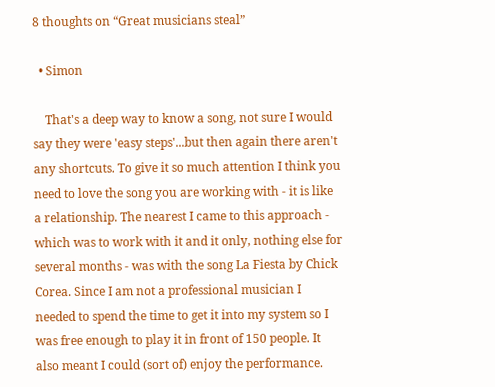8 thoughts on “Great musicians steal”

  • Simon

    That's a deep way to know a song, not sure I would say they were 'easy steps'...but then again there aren't any shortcuts. To give it so much attention I think you need to love the song you are working with - it is like a relationship. The nearest I came to this approach - which was to work with it and it only, nothing else for several months - was with the song La Fiesta by Chick Corea. Since I am not a professional musician I needed to spend the time to get it into my system so I was free enough to play it in front of 150 people. It also meant I could (sort of) enjoy the performance.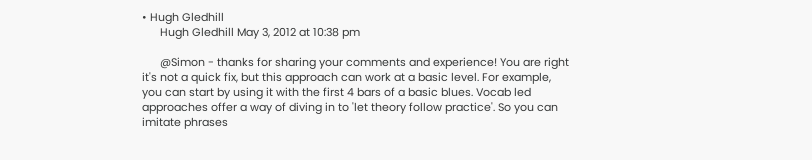• Hugh Gledhill
      Hugh Gledhill May 3, 2012 at 10:38 pm

      @Simon - thanks for sharing your comments and experience! You are right it's not a quick fix, but this approach can work at a basic level. For example, you can start by using it with the first 4 bars of a basic blues. Vocab led approaches offer a way of diving in to 'let theory follow practice'. So you can imitate phrases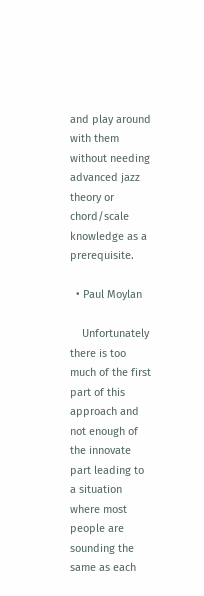and play around with them without needing advanced jazz theory or chord/scale knowledge as a prerequisite.

  • Paul Moylan

    Unfortunately there is too much of the first part of this approach and not enough of the innovate part leading to a situation where most people are sounding the same as each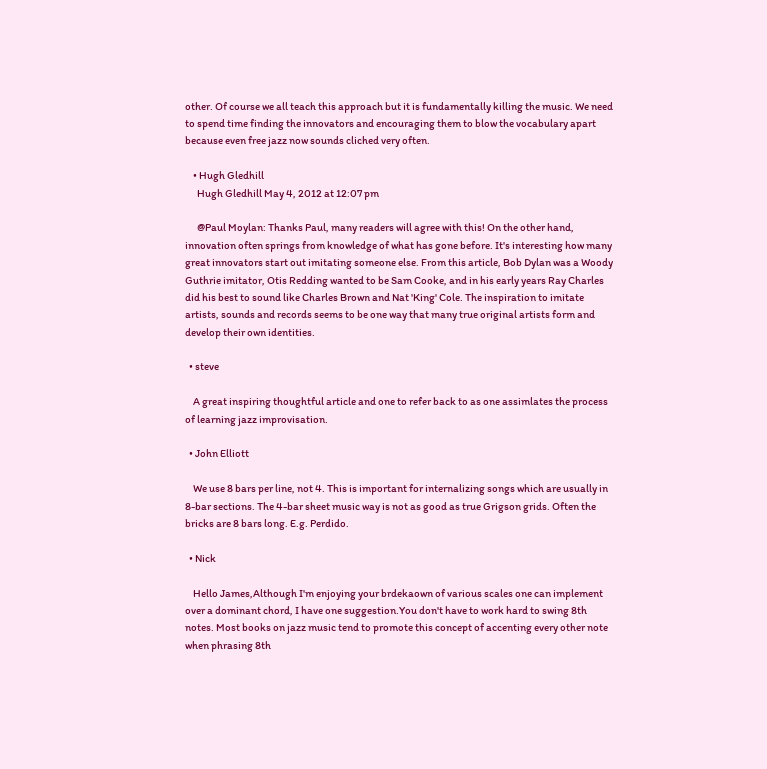other. Of course we all teach this approach but it is fundamentally killing the music. We need to spend time finding the innovators and encouraging them to blow the vocabulary apart because even free jazz now sounds cliched very often.

    • Hugh Gledhill
      Hugh Gledhill May 4, 2012 at 12:07 pm

      @Paul Moylan: Thanks Paul, many readers will agree with this! On the other hand, innovation often springs from knowledge of what has gone before. It's interesting how many great innovators start out imitating someone else. From this article, Bob Dylan was a Woody Guthrie imitator, Otis Redding wanted to be Sam Cooke, and in his early years Ray Charles did his best to sound like Charles Brown and Nat 'King' Cole. The inspiration to imitate artists, sounds and records seems to be one way that many true original artists form and develop their own identities.

  • steve

    A great inspiring thoughtful article and one to refer back to as one assimlates the process of learning jazz improvisation.

  • John Elliott

    We use 8 bars per line, not 4. This is important for internalizing songs which are usually in 8-bar sections. The 4-bar sheet music way is not as good as true Grigson grids. Often the bricks are 8 bars long. E.g. Perdido.

  • Nick

    Hello James,Although I'm enjoying your brdekaown of various scales one can implement over a dominant chord, I have one suggestion.You don't have to work hard to swing 8th notes. Most books on jazz music tend to promote this concept of accenting every other note when phrasing 8th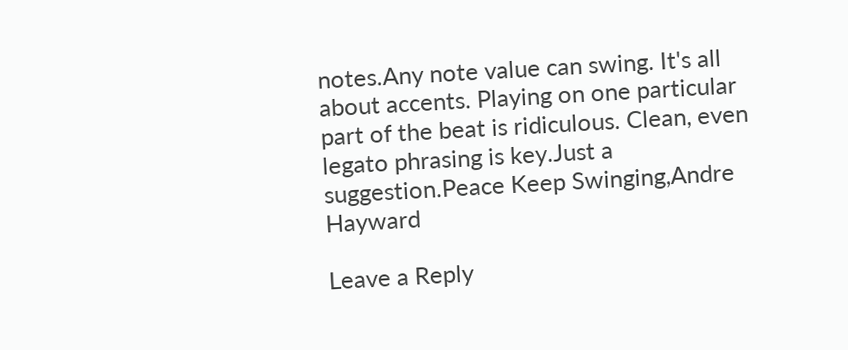notes.Any note value can swing. It's all about accents. Playing on one particular part of the beat is ridiculous. Clean, even legato phrasing is key.Just a suggestion.Peace Keep Swinging,Andre Hayward

Leave a Reply